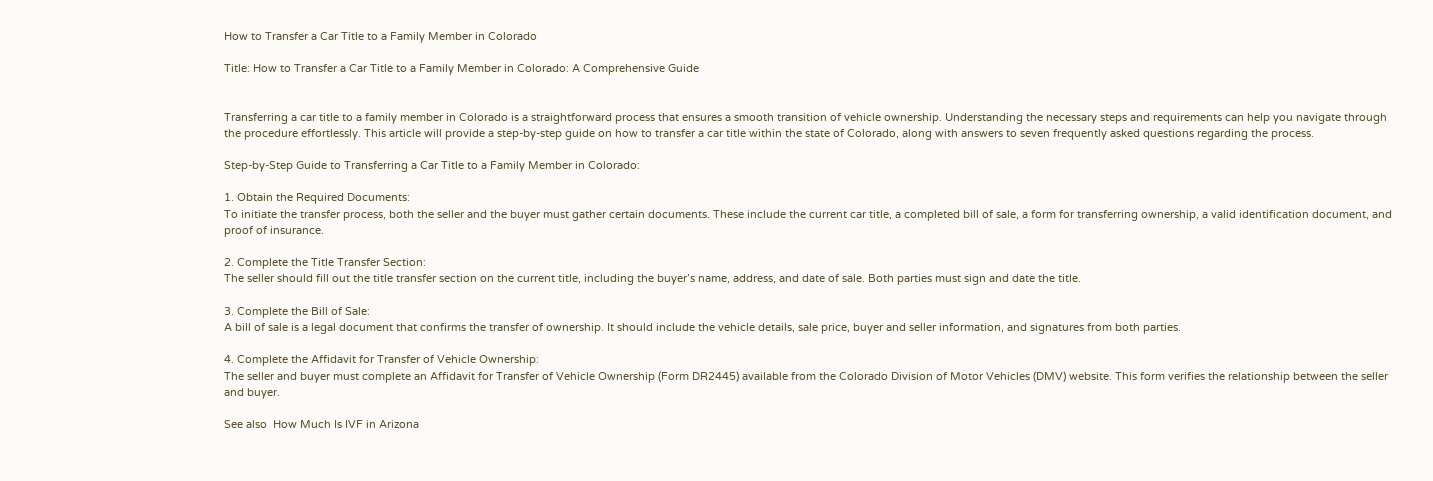How to Transfer a Car Title to a Family Member in Colorado

Title: How to Transfer a Car Title to a Family Member in Colorado: A Comprehensive Guide


Transferring a car title to a family member in Colorado is a straightforward process that ensures a smooth transition of vehicle ownership. Understanding the necessary steps and requirements can help you navigate through the procedure effortlessly. This article will provide a step-by-step guide on how to transfer a car title within the state of Colorado, along with answers to seven frequently asked questions regarding the process.

Step-by-Step Guide to Transferring a Car Title to a Family Member in Colorado:

1. Obtain the Required Documents:
To initiate the transfer process, both the seller and the buyer must gather certain documents. These include the current car title, a completed bill of sale, a form for transferring ownership, a valid identification document, and proof of insurance.

2. Complete the Title Transfer Section:
The seller should fill out the title transfer section on the current title, including the buyer’s name, address, and date of sale. Both parties must sign and date the title.

3. Complete the Bill of Sale:
A bill of sale is a legal document that confirms the transfer of ownership. It should include the vehicle details, sale price, buyer and seller information, and signatures from both parties.

4. Complete the Affidavit for Transfer of Vehicle Ownership:
The seller and buyer must complete an Affidavit for Transfer of Vehicle Ownership (Form DR2445) available from the Colorado Division of Motor Vehicles (DMV) website. This form verifies the relationship between the seller and buyer.

See also  How Much Is IVF in Arizona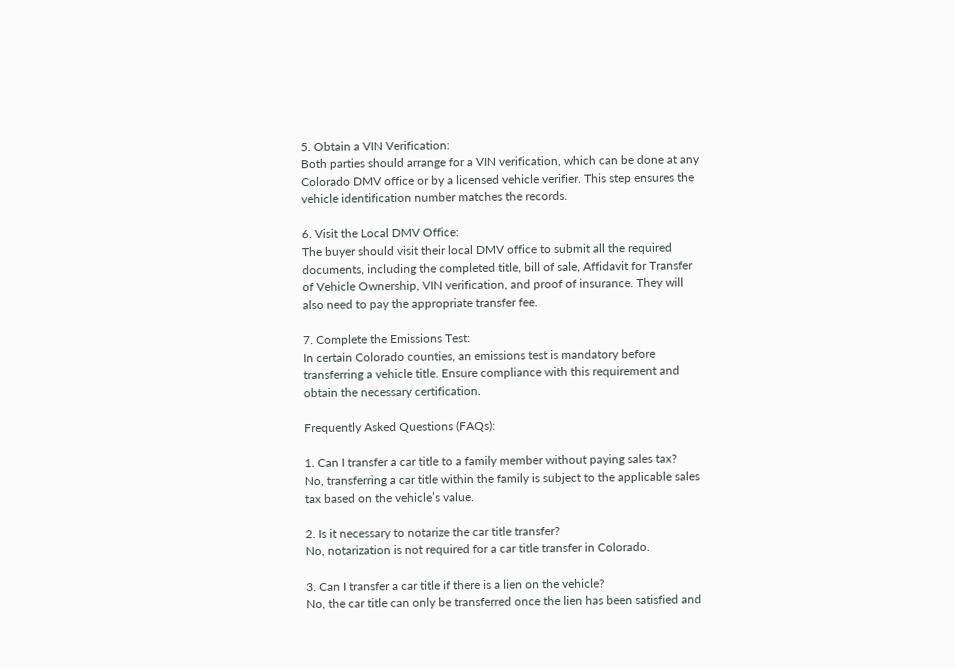5. Obtain a VIN Verification:
Both parties should arrange for a VIN verification, which can be done at any Colorado DMV office or by a licensed vehicle verifier. This step ensures the vehicle identification number matches the records.

6. Visit the Local DMV Office:
The buyer should visit their local DMV office to submit all the required documents, including the completed title, bill of sale, Affidavit for Transfer of Vehicle Ownership, VIN verification, and proof of insurance. They will also need to pay the appropriate transfer fee.

7. Complete the Emissions Test:
In certain Colorado counties, an emissions test is mandatory before transferring a vehicle title. Ensure compliance with this requirement and obtain the necessary certification.

Frequently Asked Questions (FAQs):

1. Can I transfer a car title to a family member without paying sales tax?
No, transferring a car title within the family is subject to the applicable sales tax based on the vehicle’s value.

2. Is it necessary to notarize the car title transfer?
No, notarization is not required for a car title transfer in Colorado.

3. Can I transfer a car title if there is a lien on the vehicle?
No, the car title can only be transferred once the lien has been satisfied and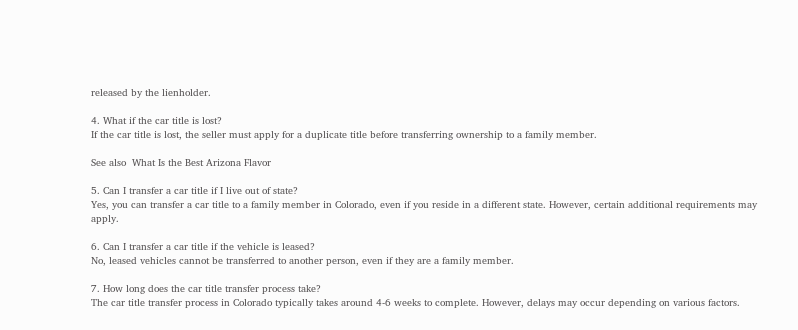released by the lienholder.

4. What if the car title is lost?
If the car title is lost, the seller must apply for a duplicate title before transferring ownership to a family member.

See also  What Is the Best Arizona Flavor

5. Can I transfer a car title if I live out of state?
Yes, you can transfer a car title to a family member in Colorado, even if you reside in a different state. However, certain additional requirements may apply.

6. Can I transfer a car title if the vehicle is leased?
No, leased vehicles cannot be transferred to another person, even if they are a family member.

7. How long does the car title transfer process take?
The car title transfer process in Colorado typically takes around 4-6 weeks to complete. However, delays may occur depending on various factors.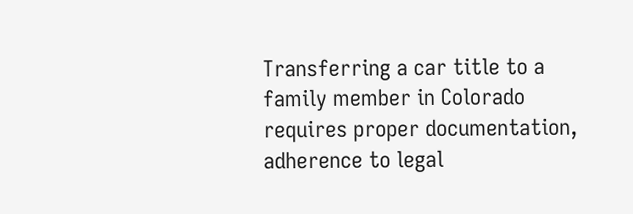Transferring a car title to a family member in Colorado requires proper documentation, adherence to legal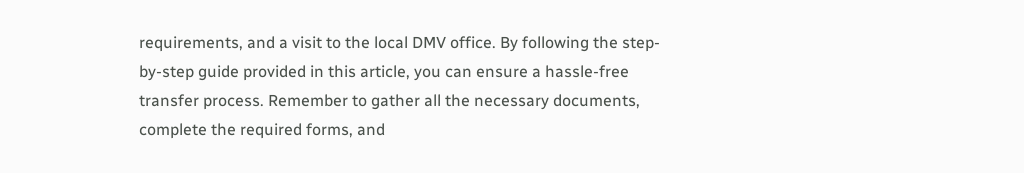requirements, and a visit to the local DMV office. By following the step-by-step guide provided in this article, you can ensure a hassle-free transfer process. Remember to gather all the necessary documents, complete the required forms, and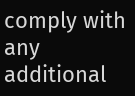comply with any additional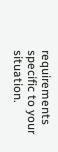requirements specific to your situation.